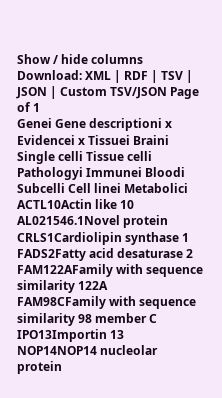Show / hide columns Download: XML | RDF | TSV | JSON | Custom TSV/JSON Page of 1
Genei Gene descriptioni x Evidencei x Tissuei Braini Single celli Tissue celli Pathologyi Immunei Bloodi Subcelli Cell linei Metabolici
ACTL10Actin like 10
AL021546.1Novel protein
CRLS1Cardiolipin synthase 1
FADS2Fatty acid desaturase 2
FAM122AFamily with sequence similarity 122A
FAM98CFamily with sequence similarity 98 member C
IPO13Importin 13
NOP14NOP14 nucleolar protein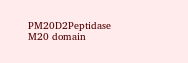PM20D2Peptidase M20 domain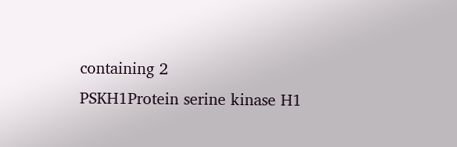containing 2
PSKH1Protein serine kinase H1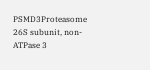PSMD3Proteasome 26S subunit, non-ATPase 3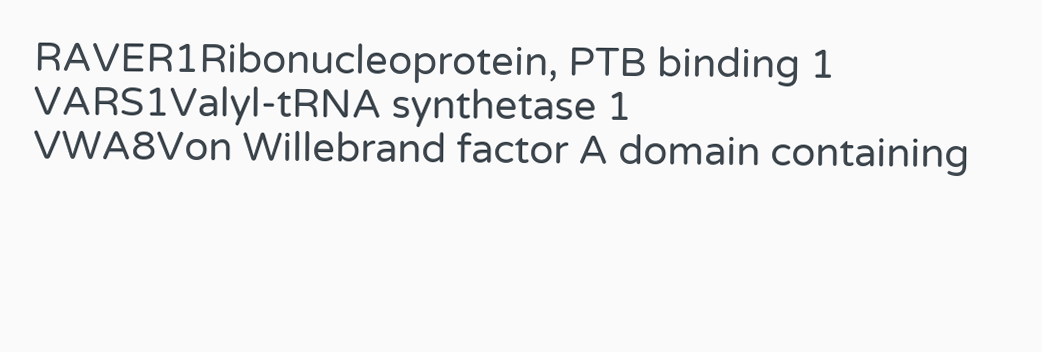RAVER1Ribonucleoprotein, PTB binding 1
VARS1Valyl-tRNA synthetase 1
VWA8Von Willebrand factor A domain containing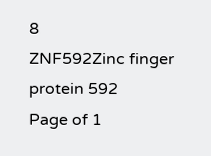8
ZNF592Zinc finger protein 592
Page of 1